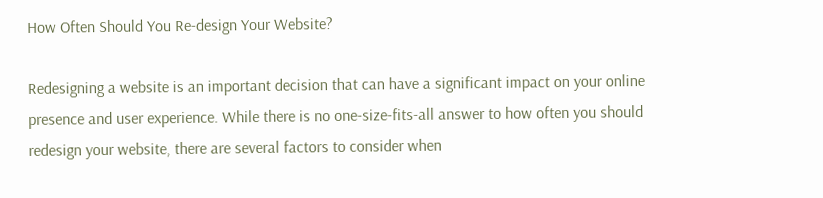How Often Should You Re-design Your Website?

Redesigning a website is an important decision that can have a significant impact on your online presence and user experience. While there is no one-size-fits-all answer to how often you should redesign your website, there are several factors to consider when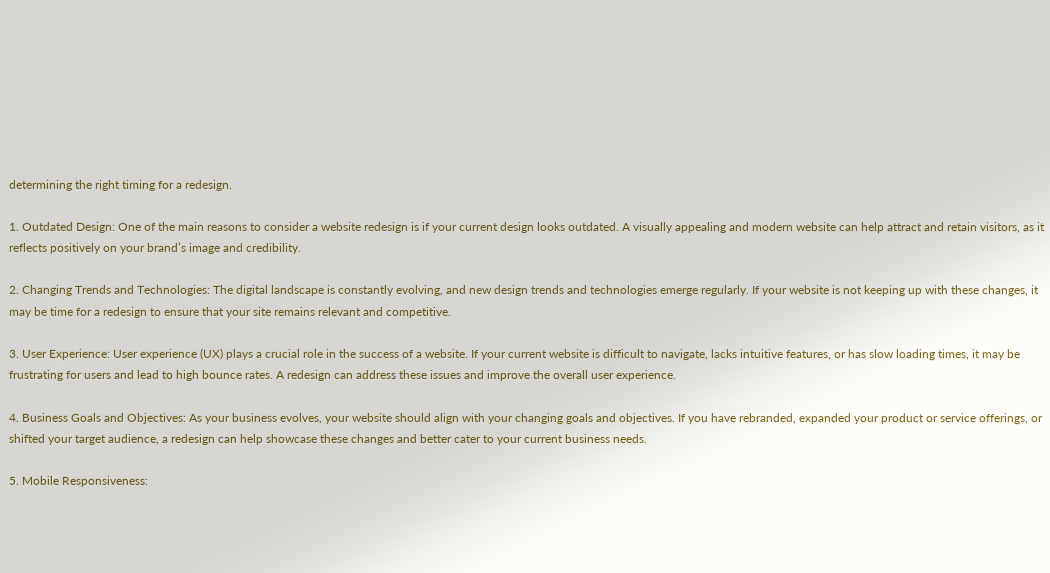determining the right timing for a redesign.

1. Outdated Design: One of the main reasons to consider a website redesign is if your current design looks outdated. A visually appealing and modern website can help attract and retain visitors, as it reflects positively on your brand’s image and credibility.

2. Changing Trends and Technologies: The digital landscape is constantly evolving, and new design trends and technologies emerge regularly. If your website is not keeping up with these changes, it may be time for a redesign to ensure that your site remains relevant and competitive.

3. User Experience: User experience (UX) plays a crucial role in the success of a website. If your current website is difficult to navigate, lacks intuitive features, or has slow loading times, it may be frustrating for users and lead to high bounce rates. A redesign can address these issues and improve the overall user experience.

4. Business Goals and Objectives: As your business evolves, your website should align with your changing goals and objectives. If you have rebranded, expanded your product or service offerings, or shifted your target audience, a redesign can help showcase these changes and better cater to your current business needs.

5. Mobile Responsiveness: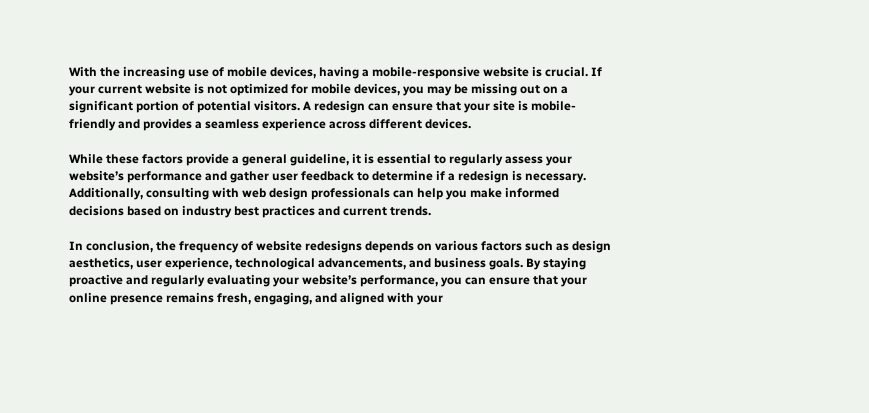With the increasing use of mobile devices, having a mobile-responsive website is crucial. If your current website is not optimized for mobile devices, you may be missing out on a significant portion of potential visitors. A redesign can ensure that your site is mobile-friendly and provides a seamless experience across different devices.

While these factors provide a general guideline, it is essential to regularly assess your website’s performance and gather user feedback to determine if a redesign is necessary. Additionally, consulting with web design professionals can help you make informed decisions based on industry best practices and current trends.

In conclusion, the frequency of website redesigns depends on various factors such as design aesthetics, user experience, technological advancements, and business goals. By staying proactive and regularly evaluating your website’s performance, you can ensure that your online presence remains fresh, engaging, and aligned with your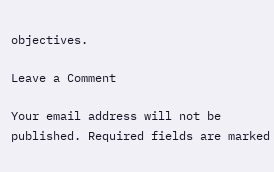objectives.

Leave a Comment

Your email address will not be published. Required fields are marked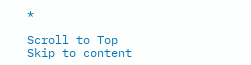*

Scroll to Top
Skip to content